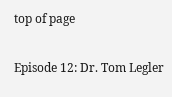top of page

Episode 12: Dr. Tom Legler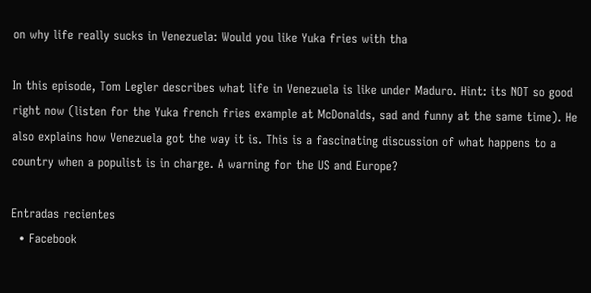on why life really sucks in Venezuela: Would you like Yuka fries with tha

In this episode, Tom Legler describes what life in Venezuela is like under Maduro. Hint: its NOT so good right now (listen for the Yuka french fries example at McDonalds, sad and funny at the same time). He also explains how Venezuela got the way it is. This is a fascinating discussion of what happens to a country when a populist is in charge. A warning for the US and Europe?

Entradas recientes
  • Facebook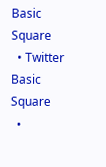Basic Square
  • Twitter Basic Square
  •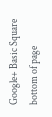Google+ Basic Square
bottom of page